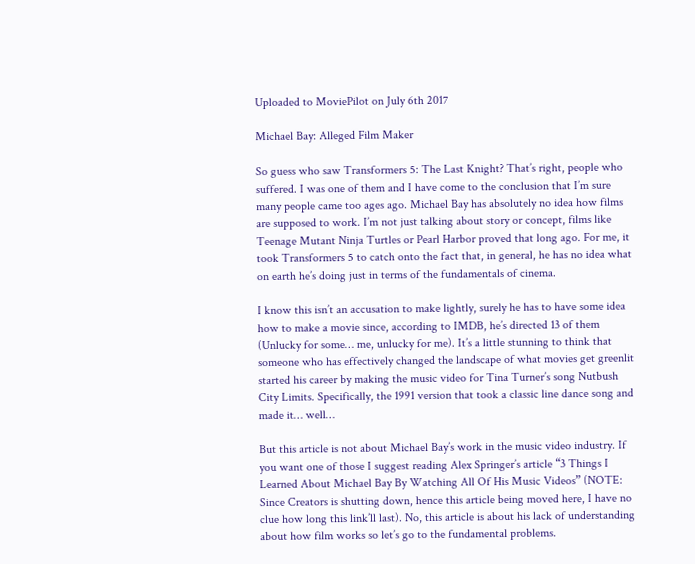Uploaded to MoviePilot on July 6th 2017

Michael Bay: Alleged Film Maker

So guess who saw Transformers 5: The Last Knight? That’s right, people who suffered. I was one of them and I have come to the conclusion that I’m sure many people came too ages ago. Michael Bay has absolutely no idea how films are supposed to work. I’m not just talking about story or concept, films like Teenage Mutant Ninja Turtles or Pearl Harbor proved that long ago. For me, it took Transformers 5 to catch onto the fact that, in general, he has no idea what on earth he’s doing just in terms of the fundamentals of cinema.

I know this isn’t an accusation to make lightly, surely he has to have some idea how to make a movie since, according to IMDB, he’s directed 13 of them (Unlucky for some… me, unlucky for me). It’s a little stunning to think that someone who has effectively changed the landscape of what movies get greenlit started his career by making the music video for Tina Turner’s song Nutbush City Limits. Specifically, the 1991 version that took a classic line dance song and made it… well…

But this article is not about Michael Bay’s work in the music video industry. If you want one of those I suggest reading Alex Springer’s article “3 Things I Learned About Michael Bay By Watching All Of His Music Videos” (NOTE: Since Creators is shutting down, hence this article being moved here, I have no clue how long this link’ll last). No, this article is about his lack of understanding about how film works so let’s go to the fundamental problems.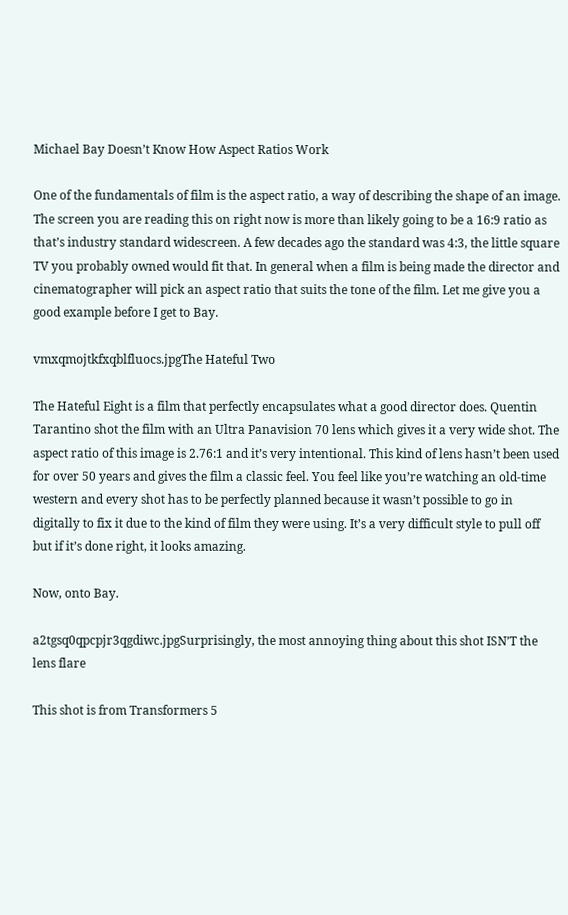Michael Bay Doesn’t Know How Aspect Ratios Work

One of the fundamentals of film is the aspect ratio, a way of describing the shape of an image. The screen you are reading this on right now is more than likely going to be a 16:9 ratio as that’s industry standard widescreen. A few decades ago the standard was 4:3, the little square TV you probably owned would fit that. In general when a film is being made the director and cinematographer will pick an aspect ratio that suits the tone of the film. Let me give you a good example before I get to Bay.

vmxqmojtkfxqblfluocs.jpgThe Hateful Two

The Hateful Eight is a film that perfectly encapsulates what a good director does. Quentin Tarantino shot the film with an Ultra Panavision 70 lens which gives it a very wide shot. The aspect ratio of this image is 2.76:1 and it’s very intentional. This kind of lens hasn’t been used for over 50 years and gives the film a classic feel. You feel like you’re watching an old-time western and every shot has to be perfectly planned because it wasn’t possible to go in digitally to fix it due to the kind of film they were using. It’s a very difficult style to pull off but if it’s done right, it looks amazing.

Now, onto Bay.

a2tgsq0qpcpjr3qgdiwc.jpgSurprisingly, the most annoying thing about this shot ISN’T the lens flare

This shot is from Transformers 5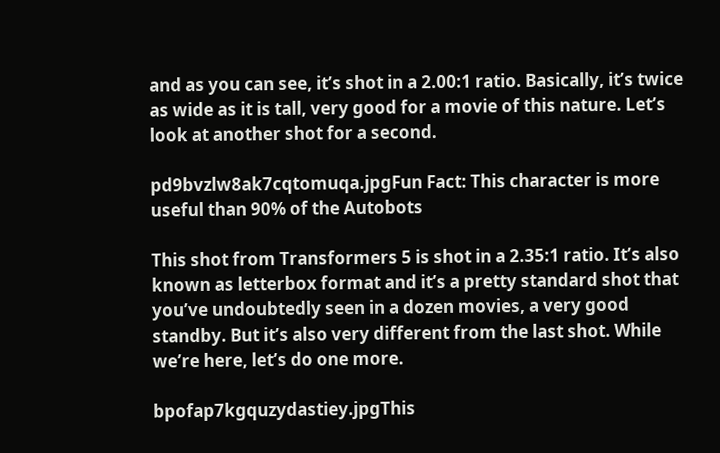and as you can see, it’s shot in a 2.00:1 ratio. Basically, it’s twice as wide as it is tall, very good for a movie of this nature. Let’s look at another shot for a second.

pd9bvzlw8ak7cqtomuqa.jpgFun Fact: This character is more useful than 90% of the Autobots

This shot from Transformers 5 is shot in a 2.35:1 ratio. It’s also known as letterbox format and it’s a pretty standard shot that you’ve undoubtedly seen in a dozen movies, a very good standby. But it’s also very different from the last shot. While we’re here, let’s do one more.

bpofap7kgquzydastiey.jpgThis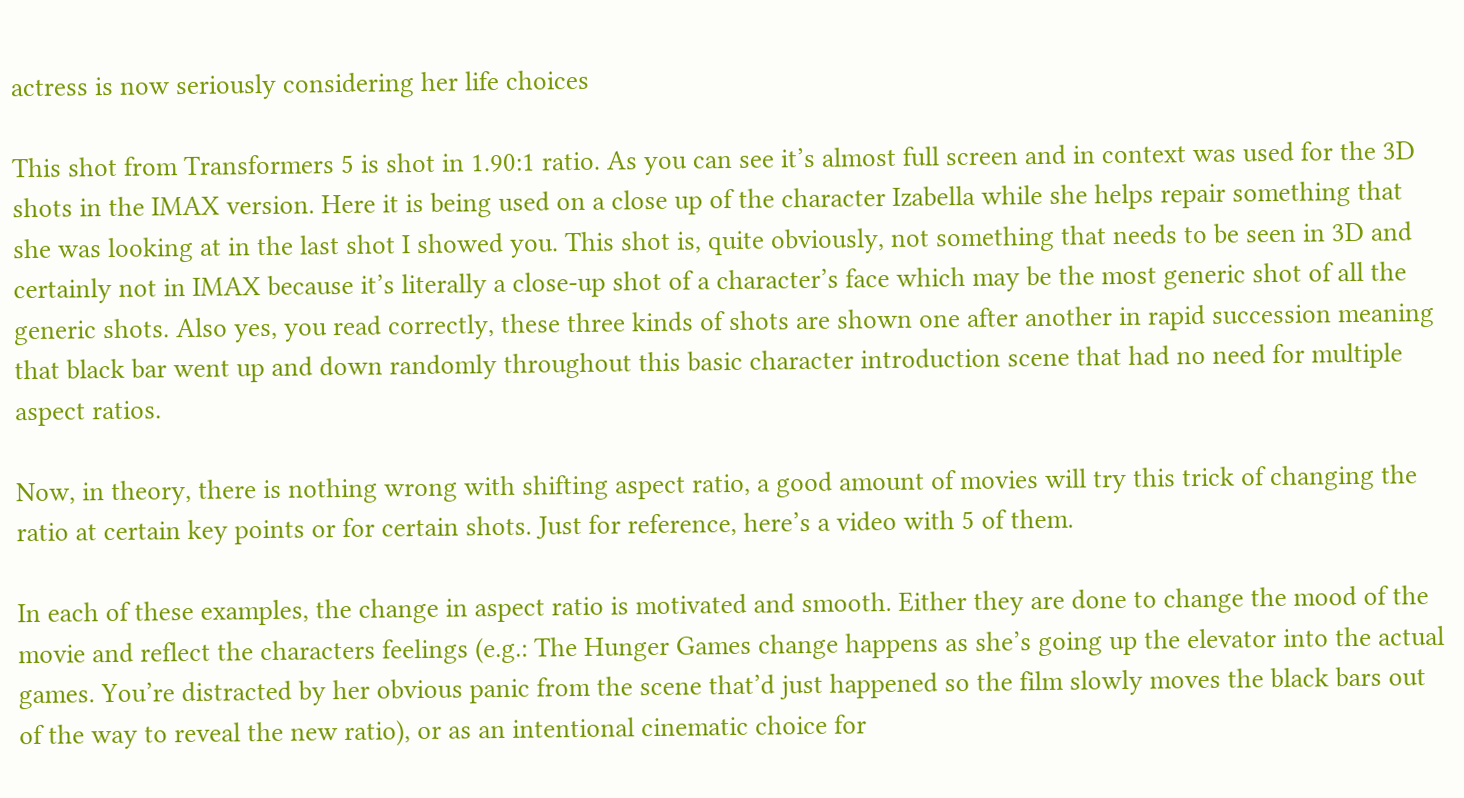actress is now seriously considering her life choices

This shot from Transformers 5 is shot in 1.90:1 ratio. As you can see it’s almost full screen and in context was used for the 3D shots in the IMAX version. Here it is being used on a close up of the character Izabella while she helps repair something that she was looking at in the last shot I showed you. This shot is, quite obviously, not something that needs to be seen in 3D and certainly not in IMAX because it’s literally a close-up shot of a character’s face which may be the most generic shot of all the generic shots. Also yes, you read correctly, these three kinds of shots are shown one after another in rapid succession meaning that black bar went up and down randomly throughout this basic character introduction scene that had no need for multiple aspect ratios.

Now, in theory, there is nothing wrong with shifting aspect ratio, a good amount of movies will try this trick of changing the ratio at certain key points or for certain shots. Just for reference, here’s a video with 5 of them.

In each of these examples, the change in aspect ratio is motivated and smooth. Either they are done to change the mood of the movie and reflect the characters feelings (e.g.: The Hunger Games change happens as she’s going up the elevator into the actual games. You’re distracted by her obvious panic from the scene that’d just happened so the film slowly moves the black bars out of the way to reveal the new ratio), or as an intentional cinematic choice for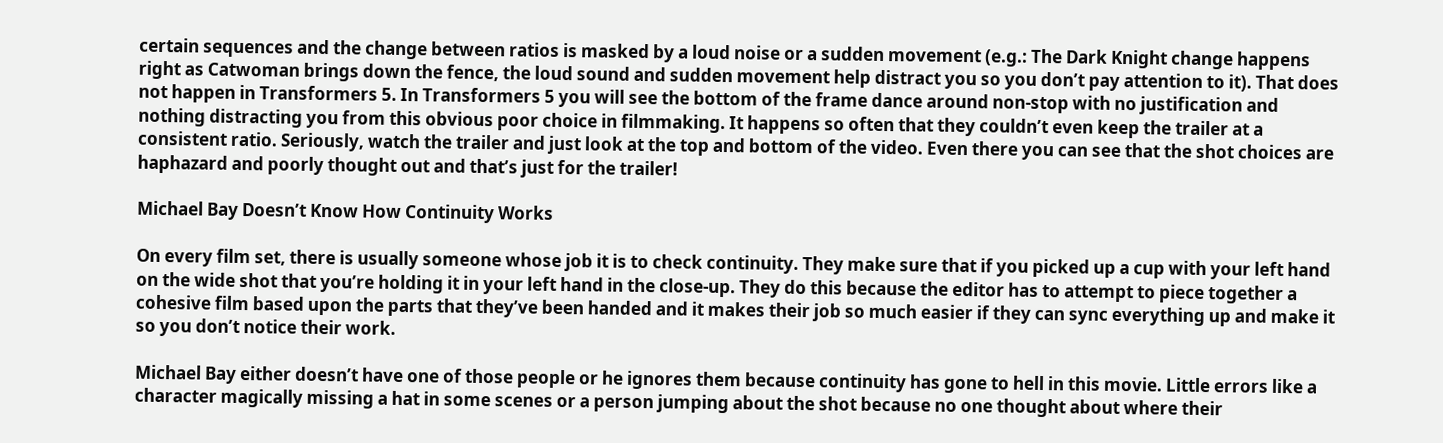certain sequences and the change between ratios is masked by a loud noise or a sudden movement (e.g.: The Dark Knight change happens right as Catwoman brings down the fence, the loud sound and sudden movement help distract you so you don’t pay attention to it). That does not happen in Transformers 5. In Transformers 5 you will see the bottom of the frame dance around non-stop with no justification and nothing distracting you from this obvious poor choice in filmmaking. It happens so often that they couldn’t even keep the trailer at a consistent ratio. Seriously, watch the trailer and just look at the top and bottom of the video. Even there you can see that the shot choices are haphazard and poorly thought out and that’s just for the trailer!

Michael Bay Doesn’t Know How Continuity Works

On every film set, there is usually someone whose job it is to check continuity. They make sure that if you picked up a cup with your left hand on the wide shot that you’re holding it in your left hand in the close-up. They do this because the editor has to attempt to piece together a cohesive film based upon the parts that they’ve been handed and it makes their job so much easier if they can sync everything up and make it so you don’t notice their work.

Michael Bay either doesn’t have one of those people or he ignores them because continuity has gone to hell in this movie. Little errors like a character magically missing a hat in some scenes or a person jumping about the shot because no one thought about where their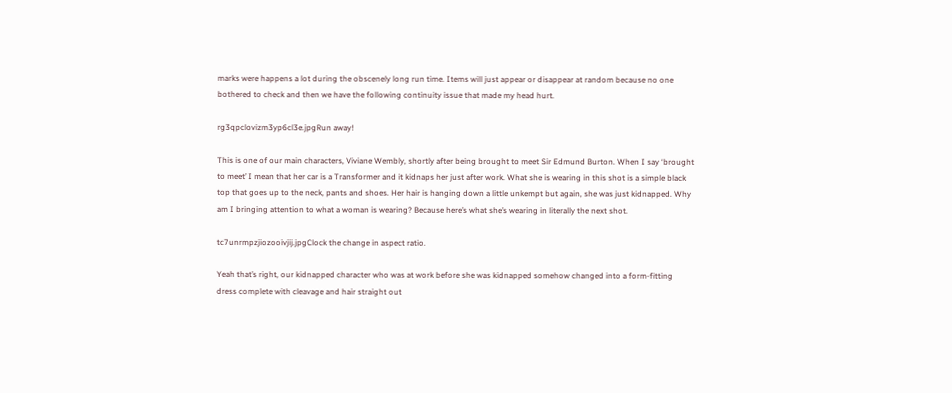marks were happens a lot during the obscenely long run time. Items will just appear or disappear at random because no one bothered to check and then we have the following continuity issue that made my head hurt.

rg3qpclovizm3yp6cl3e.jpgRun away!

This is one of our main characters, Viviane Wembly, shortly after being brought to meet Sir Edmund Burton. When I say ‘brought to meet’ I mean that her car is a Transformer and it kidnaps her just after work. What she is wearing in this shot is a simple black top that goes up to the neck, pants and shoes. Her hair is hanging down a little unkempt but again, she was just kidnapped. Why am I bringing attention to what a woman is wearing? Because here’s what she’s wearing in literally the next shot.

tc7unrmpzjiozooivjij.jpgClock the change in aspect ratio.

Yeah that’s right, our kidnapped character who was at work before she was kidnapped somehow changed into a form-fitting dress complete with cleavage and hair straight out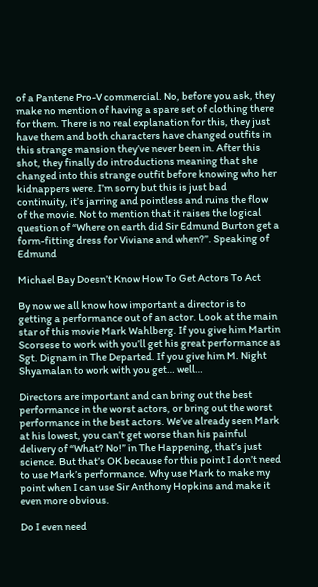of a Pantene Pro-V commercial. No, before you ask, they make no mention of having a spare set of clothing there for them. There is no real explanation for this, they just have them and both characters have changed outfits in this strange mansion they’ve never been in. After this shot, they finally do introductions meaning that she changed into this strange outfit before knowing who her kidnappers were. I’m sorry but this is just bad continuity, it’s jarring and pointless and ruins the flow of the movie. Not to mention that it raises the logical question of “Where on earth did Sir Edmund Burton get a form-fitting dress for Viviane and when?”. Speaking of Edmund

Michael Bay Doesn’t Know How To Get Actors To Act

By now we all know how important a director is to getting a performance out of an actor. Look at the main star of this movie Mark Wahlberg. If you give him Martin Scorsese to work with you’ll get his great performance as Sgt. Dignam in The Departed. If you give him M. Night Shyamalan to work with you get… well…

Directors are important and can bring out the best performance in the worst actors, or bring out the worst performance in the best actors. We’ve already seen Mark at his lowest, you can’t get worse than his painful delivery of “What? No!” in The Happening, that’s just science. But that’s OK because for this point I don’t need to use Mark’s performance. Why use Mark to make my point when I can use Sir Anthony Hopkins and make it even more obvious.

Do I even need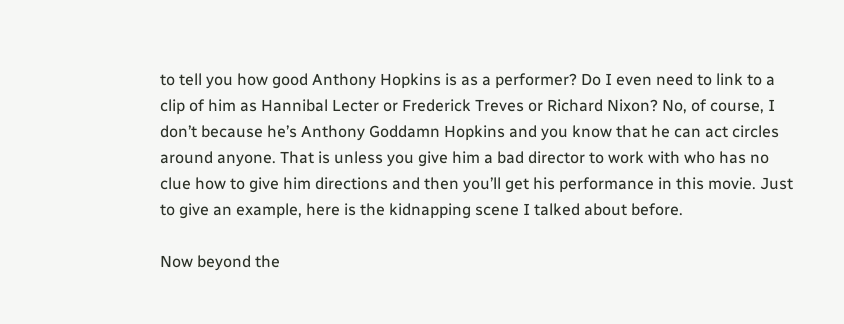to tell you how good Anthony Hopkins is as a performer? Do I even need to link to a clip of him as Hannibal Lecter or Frederick Treves or Richard Nixon? No, of course, I don’t because he’s Anthony Goddamn Hopkins and you know that he can act circles around anyone. That is unless you give him a bad director to work with who has no clue how to give him directions and then you’ll get his performance in this movie. Just to give an example, here is the kidnapping scene I talked about before.

Now beyond the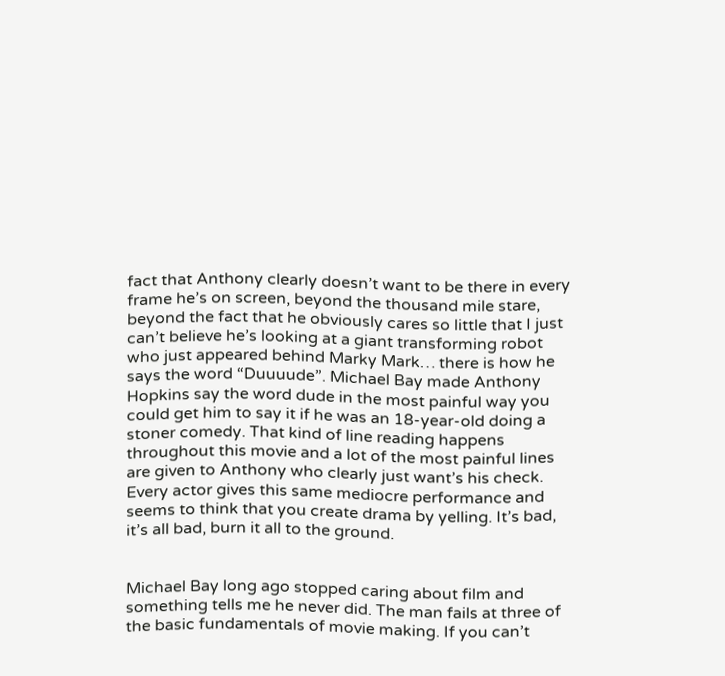fact that Anthony clearly doesn’t want to be there in every frame he’s on screen, beyond the thousand mile stare, beyond the fact that he obviously cares so little that I just can’t believe he’s looking at a giant transforming robot who just appeared behind Marky Mark… there is how he says the word “Duuuude”. Michael Bay made Anthony Hopkins say the word dude in the most painful way you could get him to say it if he was an 18-year-old doing a stoner comedy. That kind of line reading happens throughout this movie and a lot of the most painful lines are given to Anthony who clearly just want’s his check. Every actor gives this same mediocre performance and seems to think that you create drama by yelling. It’s bad, it’s all bad, burn it all to the ground.


Michael Bay long ago stopped caring about film and something tells me he never did. The man fails at three of the basic fundamentals of movie making. If you can’t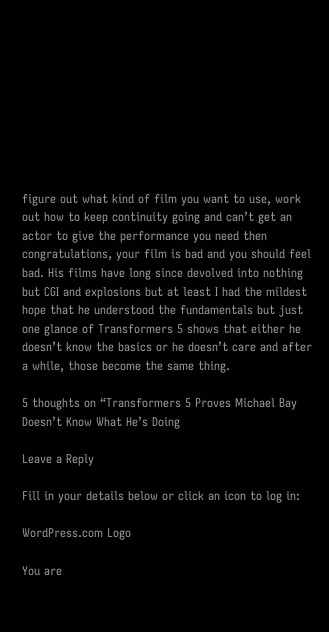figure out what kind of film you want to use, work out how to keep continuity going and can’t get an actor to give the performance you need then congratulations, your film is bad and you should feel bad. His films have long since devolved into nothing but CGI and explosions but at least I had the mildest hope that he understood the fundamentals but just one glance of Transformers 5 shows that either he doesn’t know the basics or he doesn’t care and after a while, those become the same thing.

5 thoughts on “Transformers 5 Proves Michael Bay Doesn’t Know What He’s Doing

Leave a Reply

Fill in your details below or click an icon to log in:

WordPress.com Logo

You are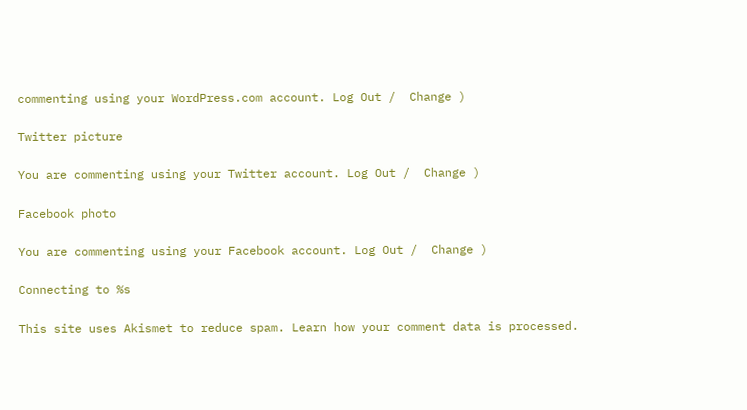commenting using your WordPress.com account. Log Out /  Change )

Twitter picture

You are commenting using your Twitter account. Log Out /  Change )

Facebook photo

You are commenting using your Facebook account. Log Out /  Change )

Connecting to %s

This site uses Akismet to reduce spam. Learn how your comment data is processed.